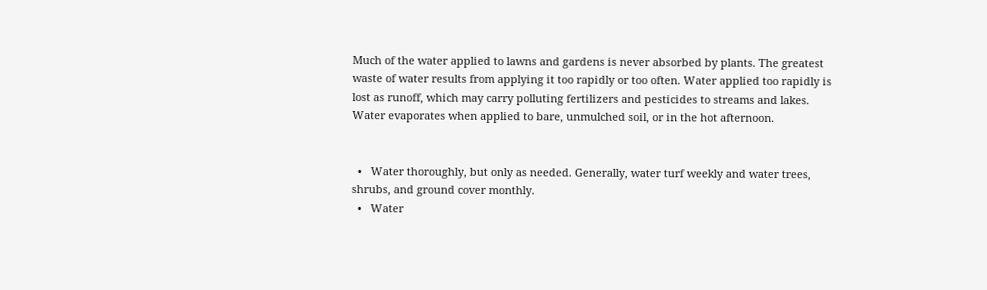Much of the water applied to lawns and gardens is never absorbed by plants. The greatest waste of water results from applying it too rapidly or too often. Water applied too rapidly is lost as runoff, which may carry polluting fertilizers and pesticides to streams and lakes. Water evaporates when applied to bare, unmulched soil, or in the hot afternoon.


  •   Water thoroughly, but only as needed. Generally, water turf weekly and water trees, shrubs, and ground cover monthly.
  •   Water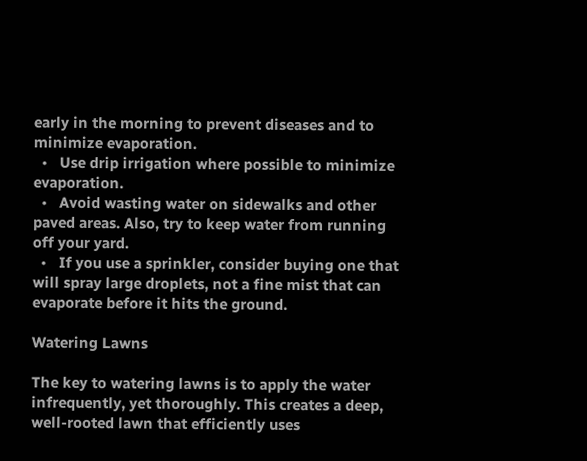early in the morning to prevent diseases and to minimize evaporation.
  •   Use drip irrigation where possible to minimize evaporation.
  •   Avoid wasting water on sidewalks and other paved areas. Also, try to keep water from running off your yard.
  •   If you use a sprinkler, consider buying one that will spray large droplets, not a fine mist that can evaporate before it hits the ground.

Watering Lawns

The key to watering lawns is to apply the water infrequently, yet thoroughly. This creates a deep, well-rooted lawn that efficiently uses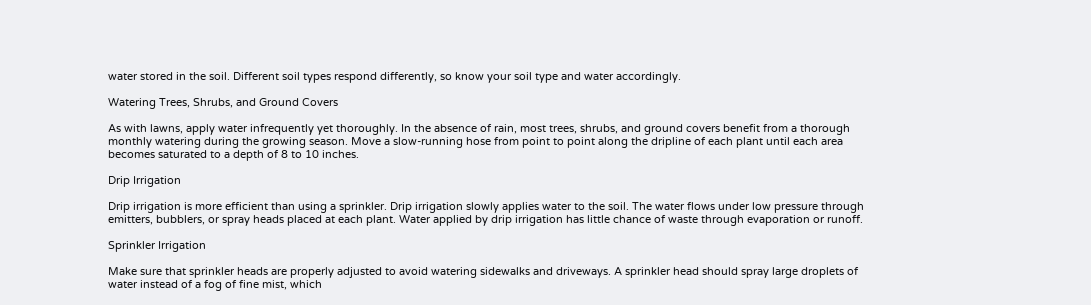water stored in the soil. Different soil types respond differently, so know your soil type and water accordingly.

Watering Trees, Shrubs, and Ground Covers

As with lawns, apply water infrequently yet thoroughly. In the absence of rain, most trees, shrubs, and ground covers benefit from a thorough monthly watering during the growing season. Move a slow-running hose from point to point along the dripline of each plant until each area becomes saturated to a depth of 8 to 10 inches.

Drip Irrigation

Drip irrigation is more efficient than using a sprinkler. Drip irrigation slowly applies water to the soil. The water flows under low pressure through emitters, bubblers, or spray heads placed at each plant. Water applied by drip irrigation has little chance of waste through evaporation or runoff.

Sprinkler Irrigation

Make sure that sprinkler heads are properly adjusted to avoid watering sidewalks and driveways. A sprinkler head should spray large droplets of water instead of a fog of fine mist, which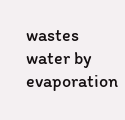wastes water by evaporation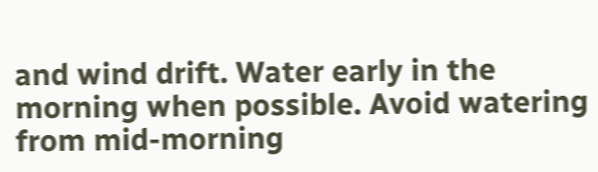and wind drift. Water early in the morning when possible. Avoid watering from mid-morning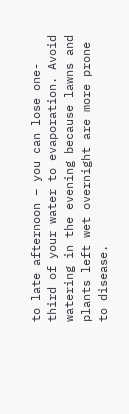to late afternoon – you can lose one-third of your water to evaporation. Avoid watering in the evening because lawns and plants left wet overnight are more prone to disease.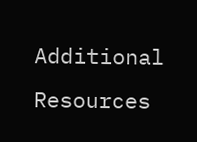Additional Resources